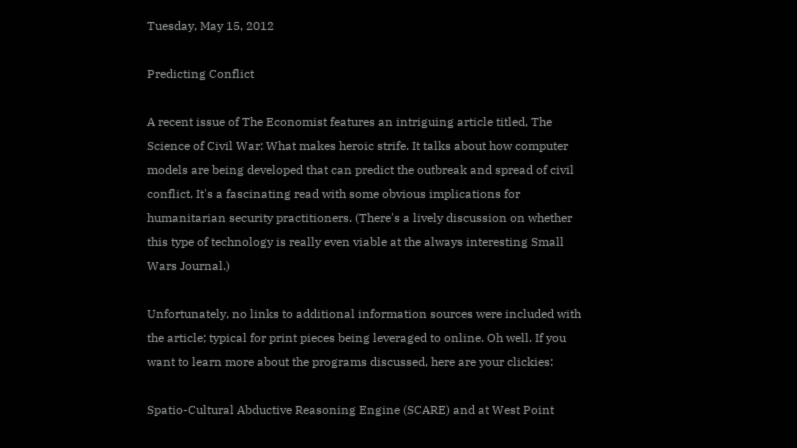Tuesday, May 15, 2012

Predicting Conflict

A recent issue of The Economist features an intriguing article titled, The Science of Civil War: What makes heroic strife. It talks about how computer models are being developed that can predict the outbreak and spread of civil conflict. It's a fascinating read with some obvious implications for humanitarian security practitioners. (There's a lively discussion on whether this type of technology is really even viable at the always interesting Small Wars Journal.)

Unfortunately, no links to additional information sources were included with the article; typical for print pieces being leveraged to online. Oh well. If you want to learn more about the programs discussed, here are your clickies:

Spatio-Cultural Abductive Reasoning Engine (SCARE) and at West Point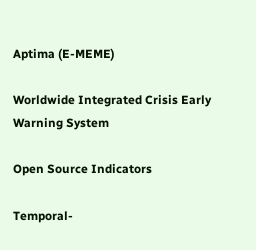Aptima (E-MEME)

Worldwide Integrated Crisis Early Warning System

Open Source Indicators

Temporal-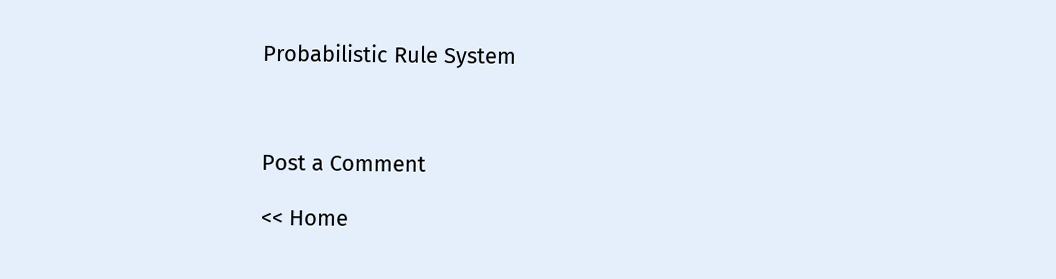Probabilistic Rule System



Post a Comment

<< Home